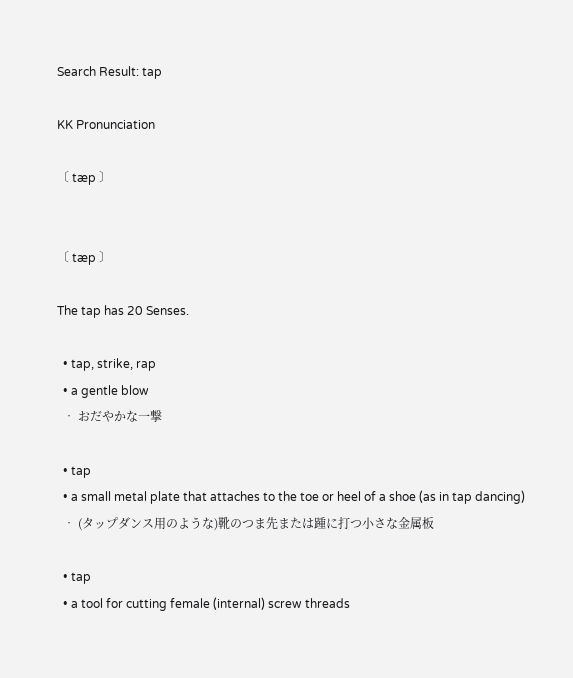Search Result: tap

KK Pronunciation

〔 tæp 〕


〔 tæp 〕

The tap has 20 Senses.

  • tap, strike, rap
  • a gentle blow
  • おだやかな一撃

  • tap
  • a small metal plate that attaches to the toe or heel of a shoe (as in tap dancing)
  • (タップダンス用のような)靴のつま先または踵に打つ小さな金属板

  • tap
  • a tool for cutting female (internal) screw threads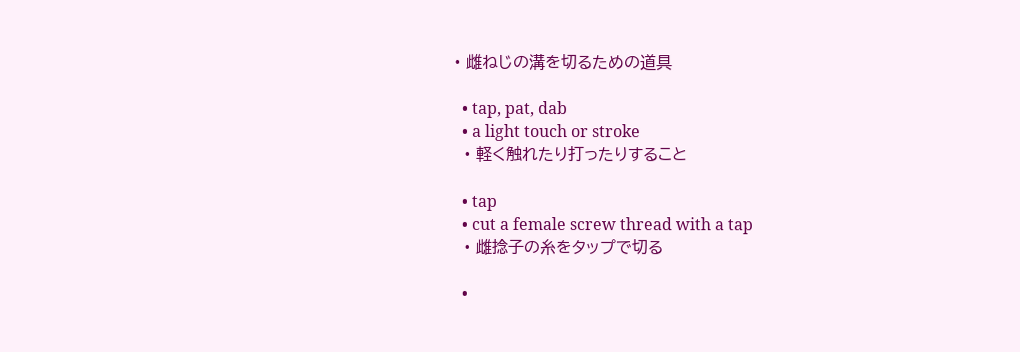• 雌ねじの溝を切るための道具

  • tap, pat, dab
  • a light touch or stroke
  • 軽く触れたり打ったりすること

  • tap
  • cut a female screw thread with a tap
  • 雌捻子の糸をタップで切る

  •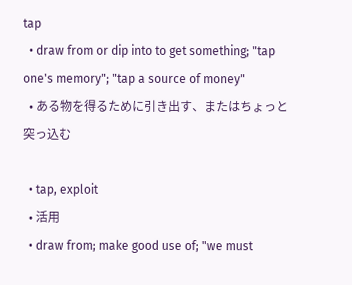tap
  • draw from or dip into to get something; "tap one's memory"; "tap a source of money"
  • ある物を得るために引き出す、またはちょっと突っ込む

  • tap, exploit
  • 活用
  • draw from; make good use of; "we must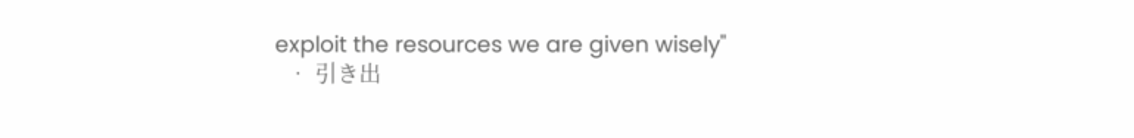exploit the resources we are given wisely"
  • 引き出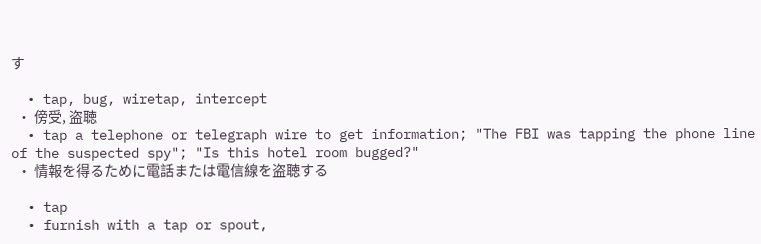す

  • tap, bug, wiretap, intercept
  • 傍受, 盗聴
  • tap a telephone or telegraph wire to get information; "The FBI was tapping the phone line of the suspected spy"; "Is this hotel room bugged?"
  • 情報を得るために電話または電信線を盗聴する

  • tap
  • furnish with a tap or spout,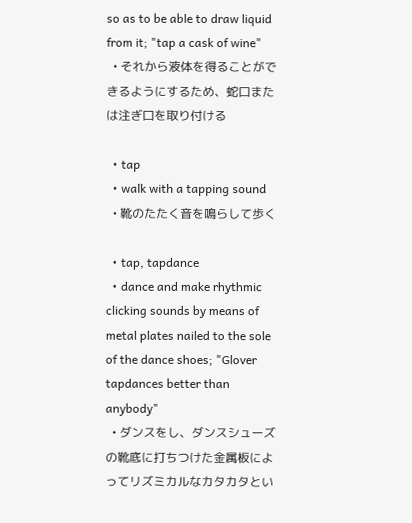so as to be able to draw liquid from it; "tap a cask of wine"
  • それから液体を得ることができるようにするため、蛇口または注ぎ口を取り付ける

  • tap
  • walk with a tapping sound
  • 靴のたたく音を鳴らして歩く

  • tap, tapdance
  • dance and make rhythmic clicking sounds by means of metal plates nailed to the sole of the dance shoes; "Glover tapdances better than anybody"
  • ダンスをし、ダンスシューズの靴底に打ちつけた金属板によってリズミカルなカタカタとい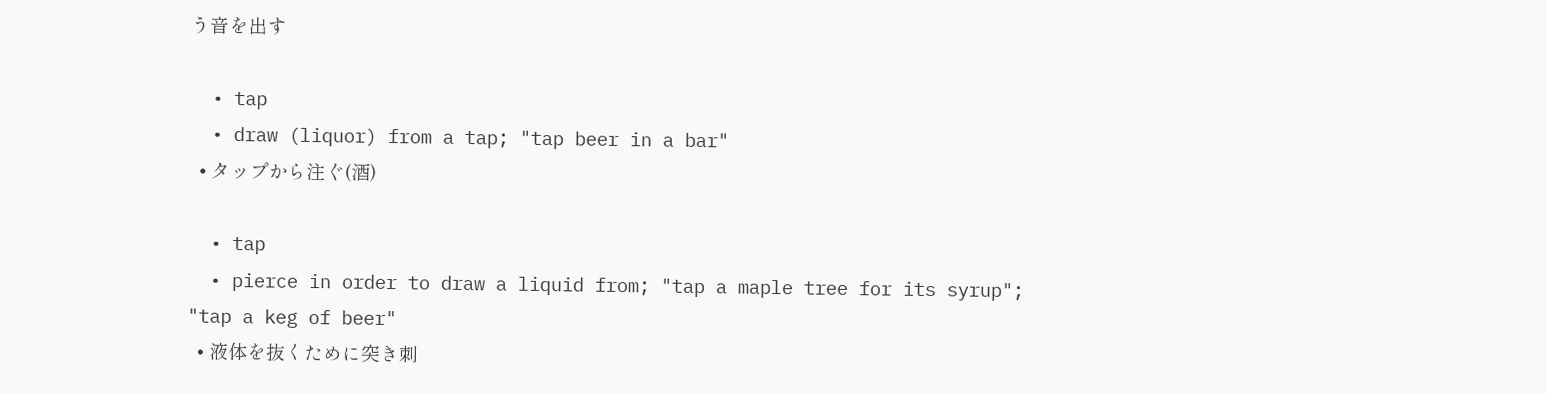う音を出す

  • tap
  • draw (liquor) from a tap; "tap beer in a bar"
  • タップから注ぐ(酒)

  • tap
  • pierce in order to draw a liquid from; "tap a maple tree for its syrup"; "tap a keg of beer"
  • 液体を抜くために突き刺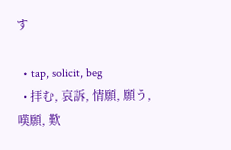す

  • tap, solicit, beg
  • 拝む, 哀訴, 情願, 願う, 嘆願, 歎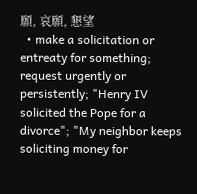願, 哀願, 懇望
  • make a solicitation or entreaty for something; request urgently or persistently; "Henry IV solicited the Pope for a divorce"; "My neighbor keeps soliciting money for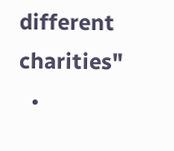different charities"
  •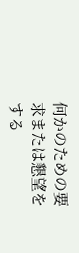何かのための要求または懇望をする